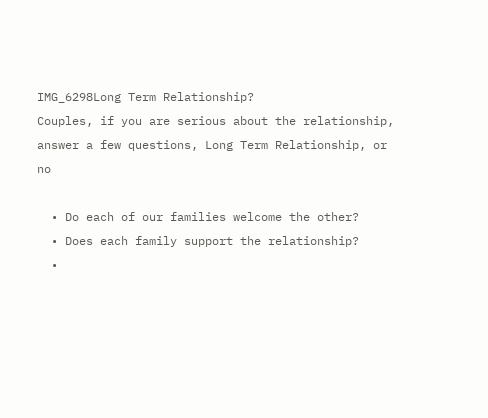IMG_6298Long Term Relationship?
Couples, if you are serious about the relationship, answer a few questions, Long Term Relationship, or no

  • Do each of our families welcome the other?
  • Does each family support the relationship?
  •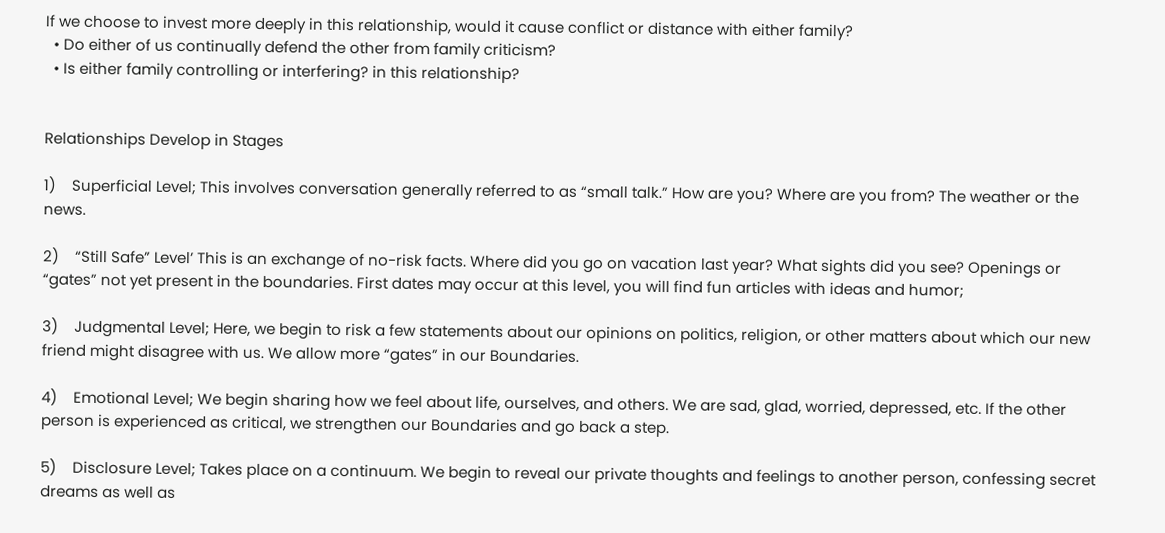If we choose to invest more deeply in this relationship, would it cause conflict or distance with either family?
  • Do either of us continually defend the other from family criticism?
  • Is either family controlling or interfering? in this relationship?


Relationships Develop in Stages

1)    Superficial Level; This involves conversation generally referred to as “small talk.” How are you? Where are you from? The weather or the news.

2)    “Still Safe” Level’ This is an exchange of no-risk facts. Where did you go on vacation last year? What sights did you see? Openings or “gates” not yet present in the boundaries. First dates may occur at this level, you will find fun articles with ideas and humor;

3)    Judgmental Level; Here, we begin to risk a few statements about our opinions on politics, religion, or other matters about which our new friend might disagree with us. We allow more “gates” in our Boundaries.

4)    Emotional Level; We begin sharing how we feel about life, ourselves, and others. We are sad, glad, worried, depressed, etc. If the other person is experienced as critical, we strengthen our Boundaries and go back a step.

5)    Disclosure Level; Takes place on a continuum. We begin to reveal our private thoughts and feelings to another person, confessing secret dreams as well as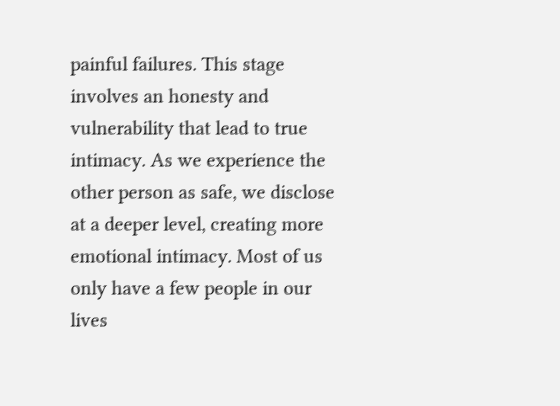painful failures. This stage involves an honesty and vulnerability that lead to true intimacy. As we experience the other person as safe, we disclose at a deeper level, creating more emotional intimacy. Most of us only have a few people in our lives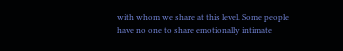with whom we share at this level. Some people have no one to share emotionally intimate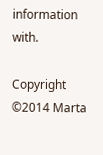information with.

Copyright ©2014 Marta